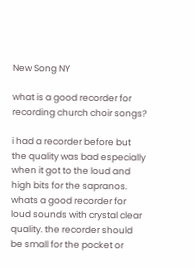New Song NY

what is a good recorder for recording church choir songs?

i had a recorder before but the quality was bad especially when it got to the loud and high bits for the sapranos. whats a good recorder for loud sounds with crystal clear quality. the recorder should be small for the pocket or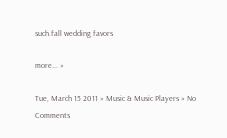such.fall wedding favors

more... »

Tue, March 15 2011 » Music & Music Players » No Comments